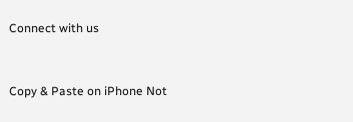Connect with us


Copy & Paste on iPhone Not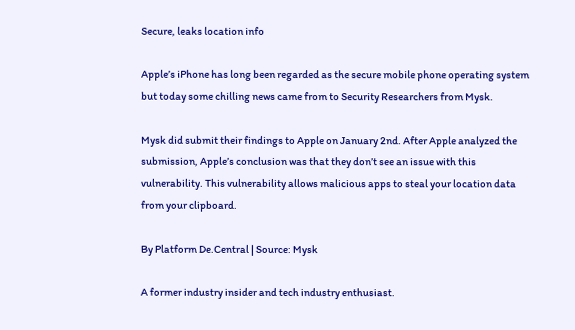Secure, leaks location info

Apple’s iPhone has long been regarded as the secure mobile phone operating system but today some chilling news came from to Security Researchers from Mysk.

Mysk did submit their findings to Apple on January 2nd. After Apple analyzed the submission, Apple’s conclusion was that they don’t see an issue with this vulnerability. This vulnerability allows malicious apps to steal your location data from your clipboard.

By Platform De.Central | Source: Mysk

A former industry insider and tech industry enthusiast.